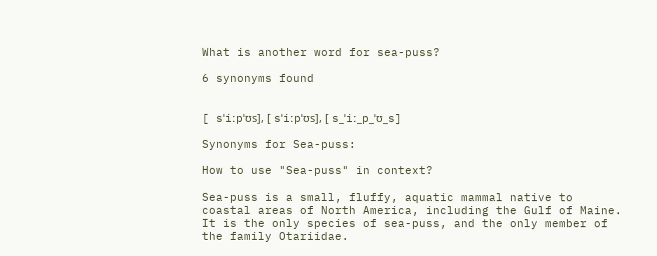What is another word for sea-puss?

6 synonyms found


[ sˈiːpˈʊs], [ sˈiːpˈʊs], [ s_ˈiː_p_ˈʊ_s]

Synonyms for Sea-puss:

How to use "Sea-puss" in context?

Sea-puss is a small, fluffy, aquatic mammal native to coastal areas of North America, including the Gulf of Maine. It is the only species of sea-puss, and the only member of the family Otariidae.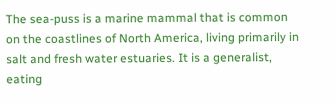The sea-puss is a marine mammal that is common on the coastlines of North America, living primarily in salt and fresh water estuaries. It is a generalist, eating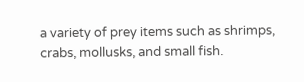a variety of prey items such as shrimps, crabs, mollusks, and small fish.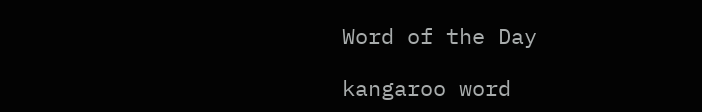Word of the Day

kangaroo word